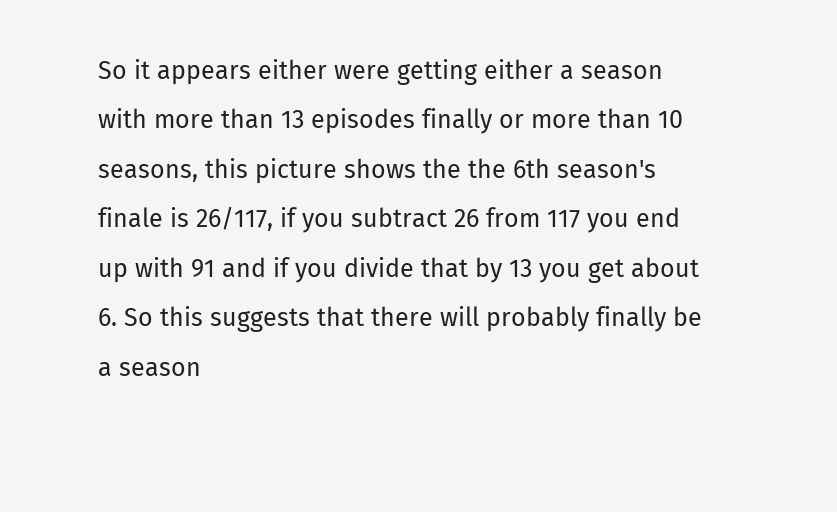So it appears either were getting either a season with more than 13 episodes finally or more than 10 seasons, this picture shows the the 6th season's finale is 26/117, if you subtract 26 from 117 you end up with 91 and if you divide that by 13 you get about 6. So this suggests that there will probably finally be a season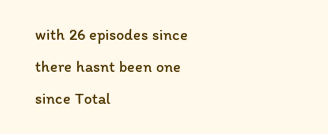with 26 episodes since there hasnt been one since Total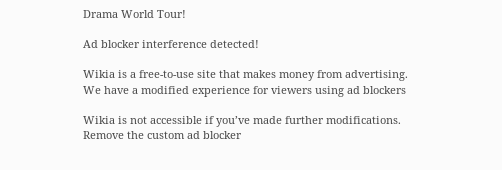Drama World Tour!

Ad blocker interference detected!

Wikia is a free-to-use site that makes money from advertising. We have a modified experience for viewers using ad blockers

Wikia is not accessible if you’ve made further modifications. Remove the custom ad blocker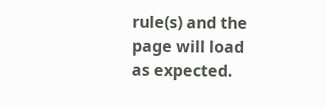rule(s) and the page will load as expected.